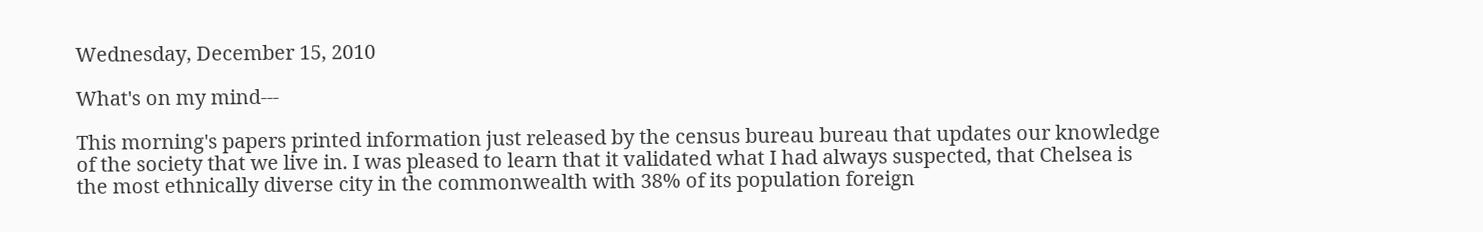Wednesday, December 15, 2010

What's on my mind---

This morning's papers printed information just released by the census bureau bureau that updates our knowledge of the society that we live in. I was pleased to learn that it validated what I had always suspected, that Chelsea is the most ethnically diverse city in the commonwealth with 38% of its population foreign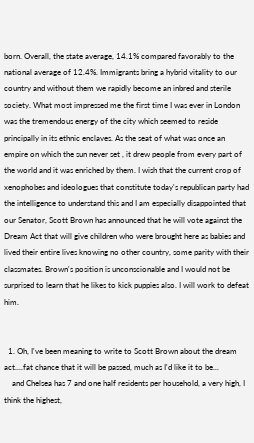born. Overall, the state average, 14.1% compared favorably to the national average of 12.4%. Immigrants bring a hybrid vitality to our country and without them we rapidly become an inbred and sterile society. What most impressed me the first time I was ever in London was the tremendous energy of the city which seemed to reside principally in its ethnic enclaves. As the seat of what was once an empire on which the sun never set , it drew people from every part of the world and it was enriched by them. I wish that the current crop of xenophobes and ideologues that constitute today's republican party had the intelligence to understand this and I am especially disappointed that our Senator, Scott Brown has announced that he will vote against the Dream Act that will give children who were brought here as babies and lived their entire lives knowing no other country, some parity with their classmates. Brown's position is unconscionable and I would not be surprised to learn that he likes to kick puppies also. I will work to defeat him.


  1. Oh, I've been meaning to write to Scott Brown about the dream act....fat chance that it will be passed, much as I'd like it to be...
    and Chelsea has 7 and one half residents per household, a very high, I think the highest,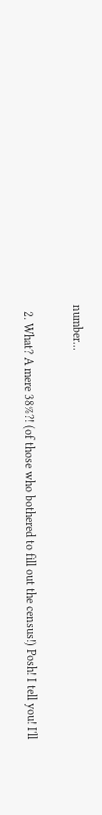number...

  2. What? A mere 38%?! (of those who bothered to fill out the census!) Posh! I tell you! I'll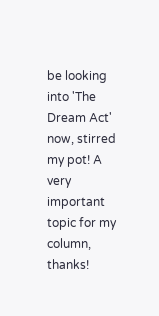be looking into 'The Dream Act' now, stirred my pot! A very important topic for my column, thanks!